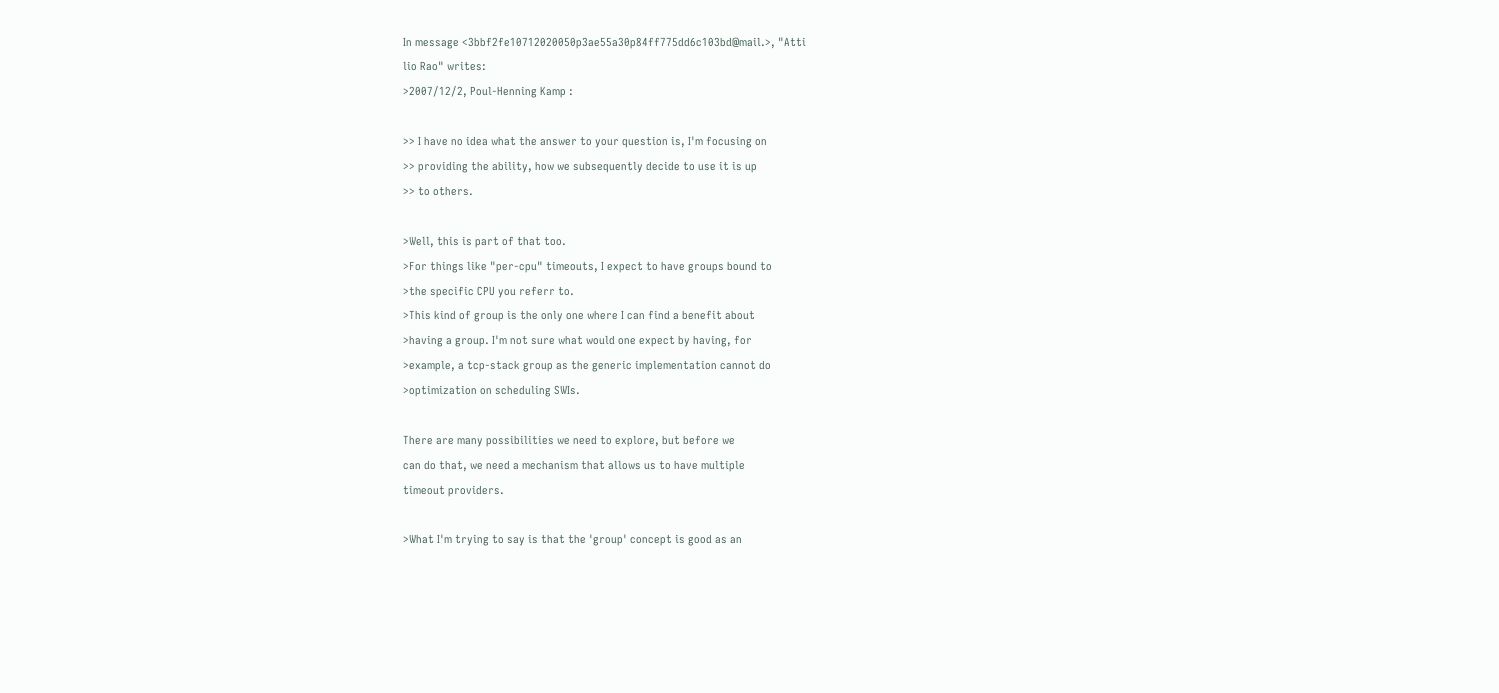In message <3bbf2fe10712020050p3ae55a30p84ff775dd6c103bd@mail.>, "Atti
lio Rao" writes:
>2007/12/2, Poul-Henning Kamp :

>> I have no idea what the answer to your question is, I'm focusing on
>> providing the ability, how we subsequently decide to use it is up
>> to others.

>Well, this is part of that too.
>For things like "per-cpu" timeouts, I expect to have groups bound to
>the specific CPU you referr to.
>This kind of group is the only one where I can find a benefit about
>having a group. I'm not sure what would one expect by having, for
>example, a tcp-stack group as the generic implementation cannot do
>optimization on scheduling SWIs.

There are many possibilities we need to explore, but before we
can do that, we need a mechanism that allows us to have multiple
timeout providers.

>What I'm trying to say is that the 'group' concept is good as an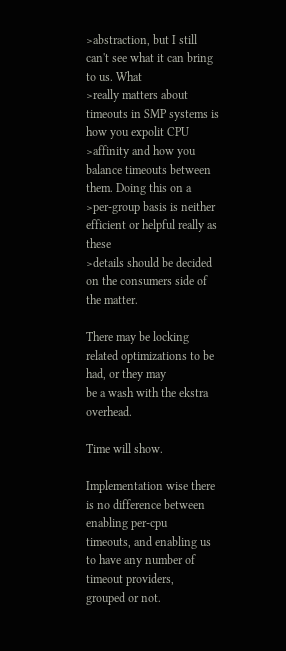>abstraction, but I still can't see what it can bring to us. What
>really matters about timeouts in SMP systems is how you expolit CPU
>affinity and how you balance timeouts between them. Doing this on a
>per-group basis is neither efficient or helpful really as these
>details should be decided on the consumers side of the matter.

There may be locking related optimizations to be had, or they may
be a wash with the ekstra overhead.

Time will show.

Implementation wise there is no difference between enabling per-cpu
timeouts, and enabling us to have any number of timeout providers,
grouped or not.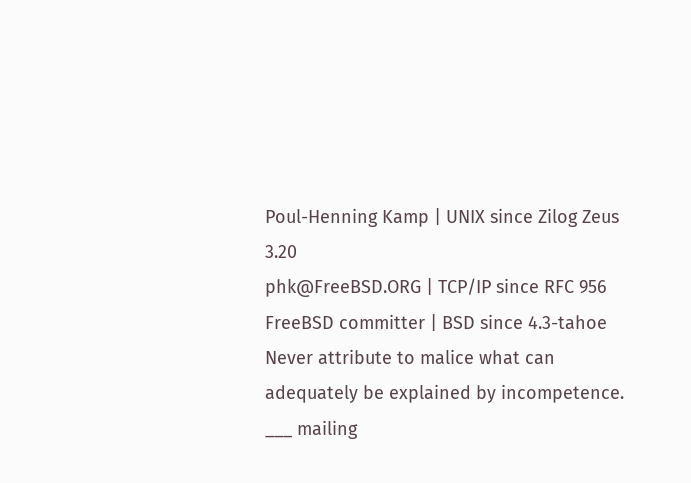Poul-Henning Kamp | UNIX since Zilog Zeus 3.20
phk@FreeBSD.ORG | TCP/IP since RFC 956
FreeBSD committer | BSD since 4.3-tahoe
Never attribute to malice what can adequately be explained by incompetence.
___ mailing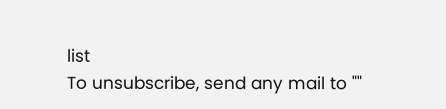list
To unsubscribe, send any mail to ""